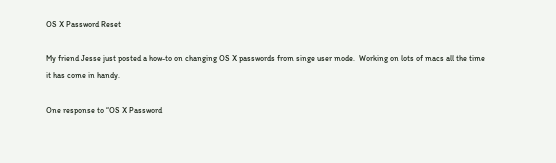OS X Password Reset

My friend Jesse just posted a how-to on changing OS X passwords from singe user mode.  Working on lots of macs all the time it has come in handy.

One response to “OS X Password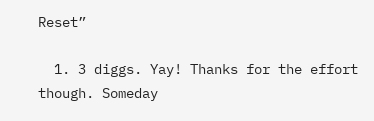Reset”

  1. 3 diggs. Yay! Thanks for the effort though. Someday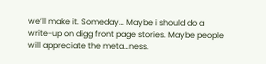we’ll make it. Someday… Maybe i should do a write-up on digg front page stories. Maybe people will appreciate the meta…ness.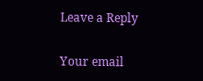Leave a Reply

Your email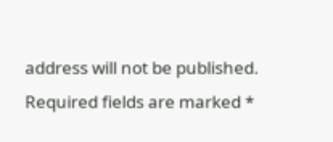address will not be published. Required fields are marked *